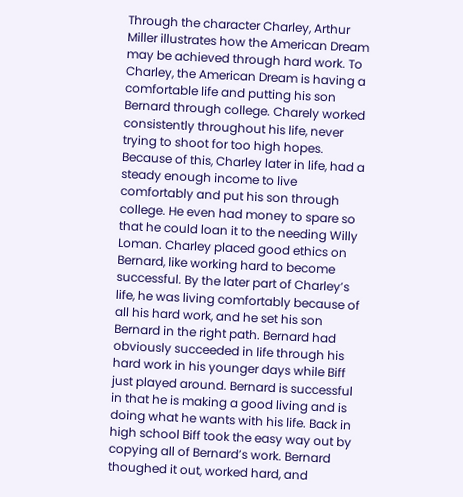Through the character Charley, Arthur Miller illustrates how the American Dream may be achieved through hard work. To Charley, the American Dream is having a comfortable life and putting his son Bernard through college. Charely worked consistently throughout his life, never trying to shoot for too high hopes. Because of this, Charley later in life, had a steady enough income to live comfortably and put his son through college. He even had money to spare so that he could loan it to the needing Willy Loman. Charley placed good ethics on Bernard, like working hard to become successful. By the later part of Charley’s life, he was living comfortably because of all his hard work, and he set his son Bernard in the right path. Bernard had obviously succeeded in life through his hard work in his younger days while Biff just played around. Bernard is successful in that he is making a good living and is doing what he wants with his life. Back in high school Biff took the easy way out by copying all of Bernard’s work. Bernard thoughed it out, worked hard, and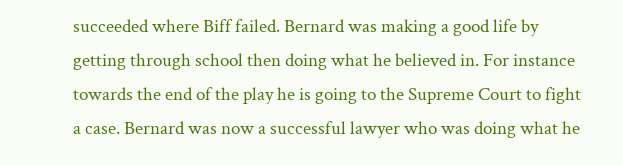succeeded where Biff failed. Bernard was making a good life by getting through school then doing what he believed in. For instance towards the end of the play he is going to the Supreme Court to fight a case. Bernard was now a successful lawyer who was doing what he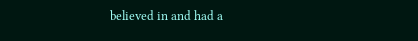believed in and had a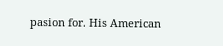pasion for. His American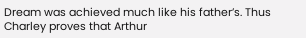Dream was achieved much like his father’s. Thus Charley proves that Arthur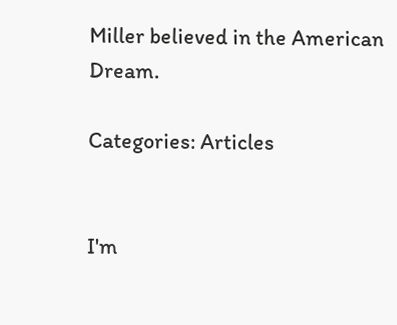Miller believed in the American Dream.

Categories: Articles


I'm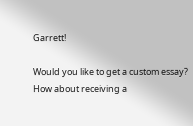Garrett!

Would you like to get a custom essay? How about receiving a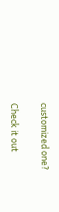customized one?

Check it out